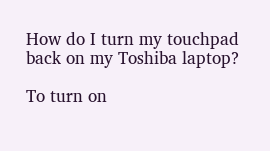How do I turn my touchpad back on my Toshiba laptop?

To turn on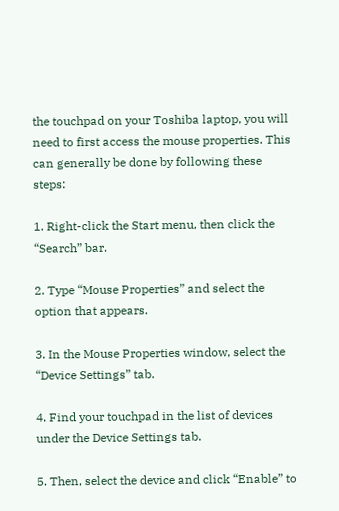the touchpad on your Toshiba laptop, you will need to first access the mouse properties. This can generally be done by following these steps:

1. Right-click the Start menu, then click the “Search” bar.

2. Type “Mouse Properties” and select the option that appears.

3. In the Mouse Properties window, select the “Device Settings” tab.

4. Find your touchpad in the list of devices under the Device Settings tab.

5. Then, select the device and click “Enable” to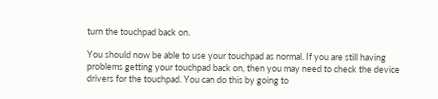turn the touchpad back on.

You should now be able to use your touchpad as normal. If you are still having problems getting your touchpad back on, then you may need to check the device drivers for the touchpad. You can do this by going to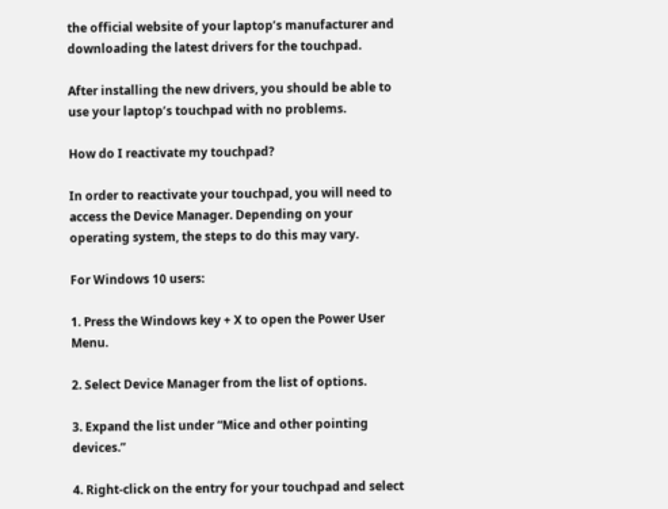the official website of your laptop’s manufacturer and downloading the latest drivers for the touchpad.

After installing the new drivers, you should be able to use your laptop’s touchpad with no problems.

How do I reactivate my touchpad?

In order to reactivate your touchpad, you will need to access the Device Manager. Depending on your operating system, the steps to do this may vary.

For Windows 10 users:

1. Press the Windows key + X to open the Power User Menu.

2. Select Device Manager from the list of options.

3. Expand the list under “Mice and other pointing devices.”

4. Right-click on the entry for your touchpad and select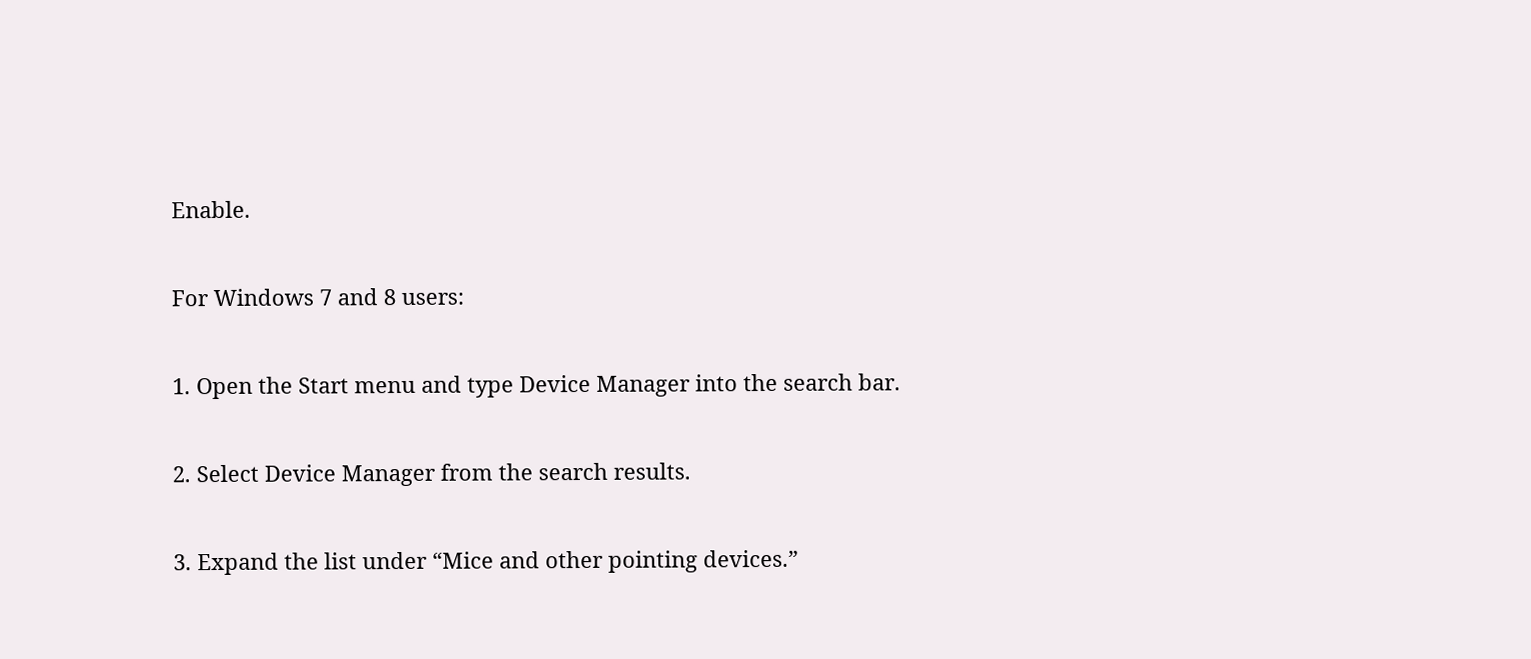Enable.

For Windows 7 and 8 users:

1. Open the Start menu and type Device Manager into the search bar.

2. Select Device Manager from the search results.

3. Expand the list under “Mice and other pointing devices.”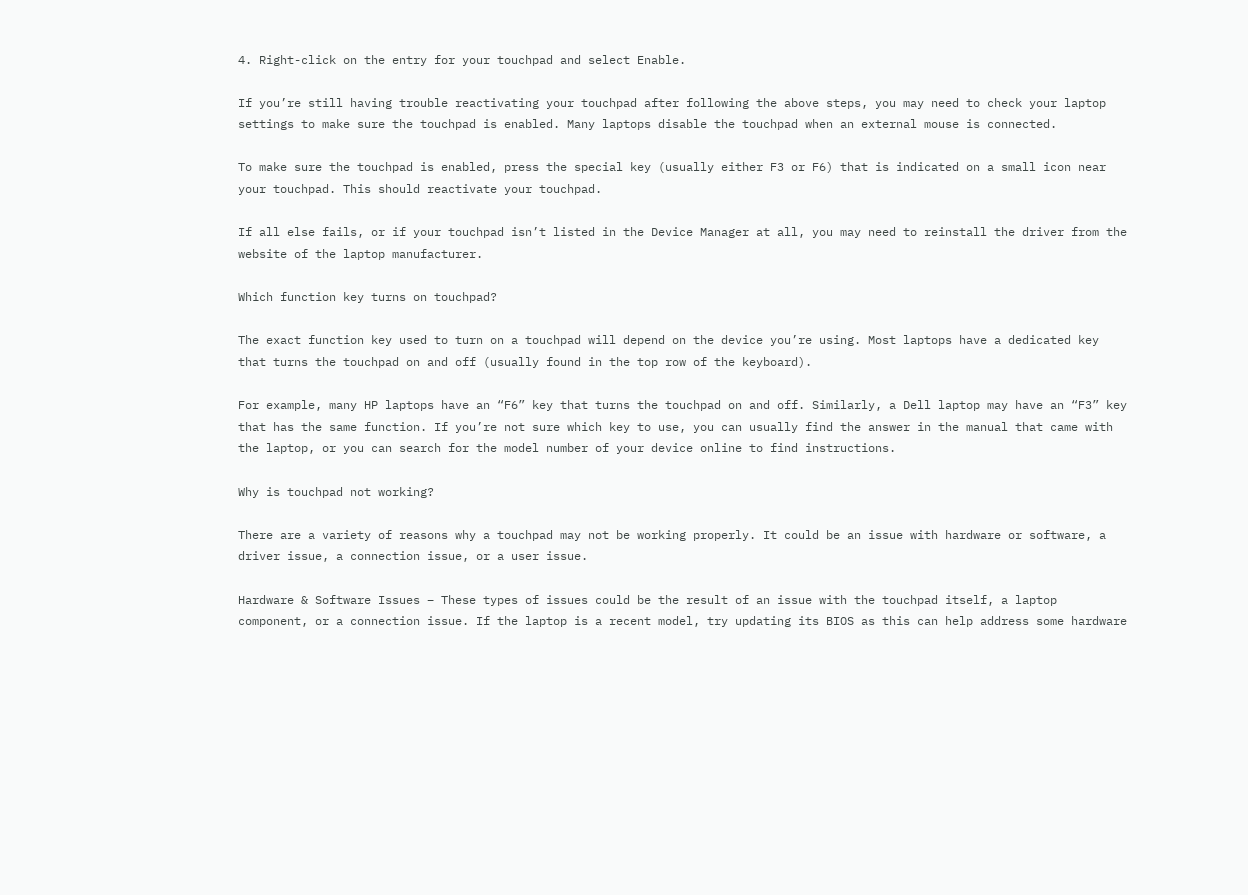4. Right-click on the entry for your touchpad and select Enable.

If you’re still having trouble reactivating your touchpad after following the above steps, you may need to check your laptop settings to make sure the touchpad is enabled. Many laptops disable the touchpad when an external mouse is connected.

To make sure the touchpad is enabled, press the special key (usually either F3 or F6) that is indicated on a small icon near your touchpad. This should reactivate your touchpad.

If all else fails, or if your touchpad isn’t listed in the Device Manager at all, you may need to reinstall the driver from the website of the laptop manufacturer.

Which function key turns on touchpad?

The exact function key used to turn on a touchpad will depend on the device you’re using. Most laptops have a dedicated key that turns the touchpad on and off (usually found in the top row of the keyboard).

For example, many HP laptops have an “F6” key that turns the touchpad on and off. Similarly, a Dell laptop may have an “F3” key that has the same function. If you’re not sure which key to use, you can usually find the answer in the manual that came with the laptop, or you can search for the model number of your device online to find instructions.

Why is touchpad not working?

There are a variety of reasons why a touchpad may not be working properly. It could be an issue with hardware or software, a driver issue, a connection issue, or a user issue.

Hardware & Software Issues – These types of issues could be the result of an issue with the touchpad itself, a laptop component, or a connection issue. If the laptop is a recent model, try updating its BIOS as this can help address some hardware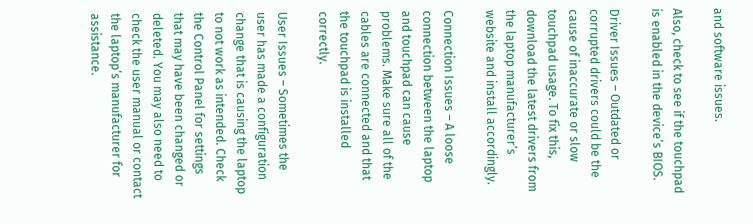and software issues.

Also, check to see if the touchpad is enabled in the device’s BIOS.

Driver Issues – Outdated or corrupted drivers could be the cause of inaccurate or slow touchpad usage. To fix this, download the latest drivers from the laptop manufacturer’s website and install accordingly.

Connection Issues – A loose connection between the laptop and touchpad can cause problems. Make sure all of the cables are connected and that the touchpad is installed correctly.

User Issues – Sometimes the user has made a configuration change that is causing the laptop to not work as intended. Check the Control Panel for settings that may have been changed or deleted. You may also need to check the user manual or contact the laptop’s manufacturer for assistance.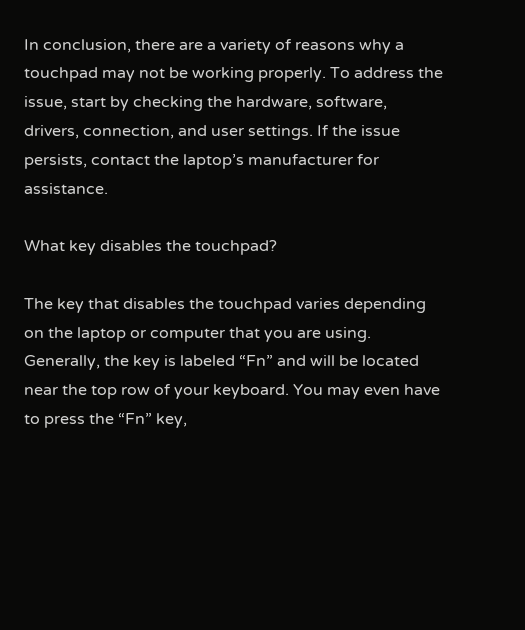In conclusion, there are a variety of reasons why a touchpad may not be working properly. To address the issue, start by checking the hardware, software, drivers, connection, and user settings. If the issue persists, contact the laptop’s manufacturer for assistance.

What key disables the touchpad?

The key that disables the touchpad varies depending on the laptop or computer that you are using. Generally, the key is labeled “Fn” and will be located near the top row of your keyboard. You may even have to press the “Fn” key,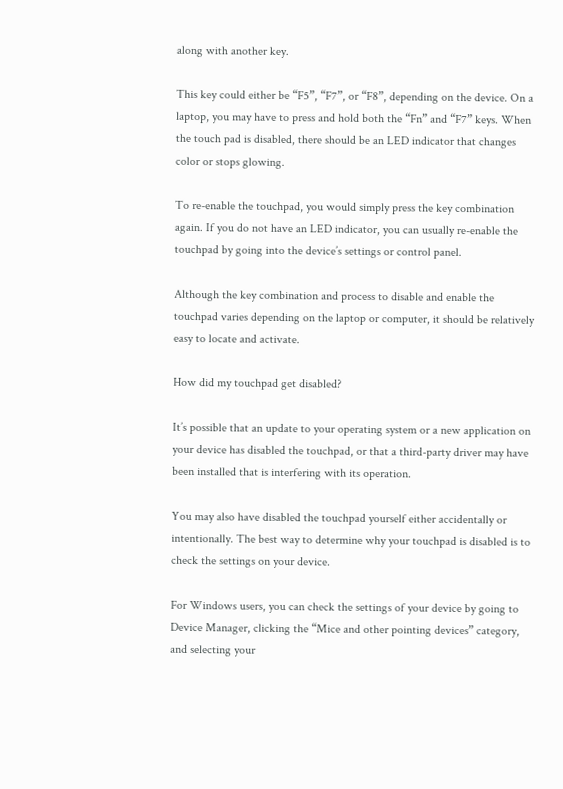along with another key.

This key could either be “F5”, “F7”, or “F8”, depending on the device. On a laptop, you may have to press and hold both the “Fn” and “F7” keys. When the touch pad is disabled, there should be an LED indicator that changes color or stops glowing.

To re-enable the touchpad, you would simply press the key combination again. If you do not have an LED indicator, you can usually re-enable the touchpad by going into the device’s settings or control panel.

Although the key combination and process to disable and enable the touchpad varies depending on the laptop or computer, it should be relatively easy to locate and activate.

How did my touchpad get disabled?

It’s possible that an update to your operating system or a new application on your device has disabled the touchpad, or that a third-party driver may have been installed that is interfering with its operation.

You may also have disabled the touchpad yourself either accidentally or intentionally. The best way to determine why your touchpad is disabled is to check the settings on your device.

For Windows users, you can check the settings of your device by going to Device Manager, clicking the “Mice and other pointing devices” category, and selecting your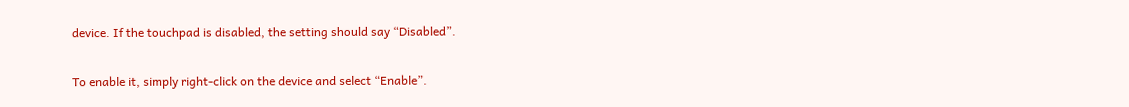device. If the touchpad is disabled, the setting should say “Disabled”.

To enable it, simply right-click on the device and select “Enable”.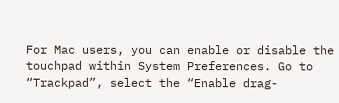For Mac users, you can enable or disable the touchpad within System Preferences. Go to “Trackpad”, select the “Enable drag-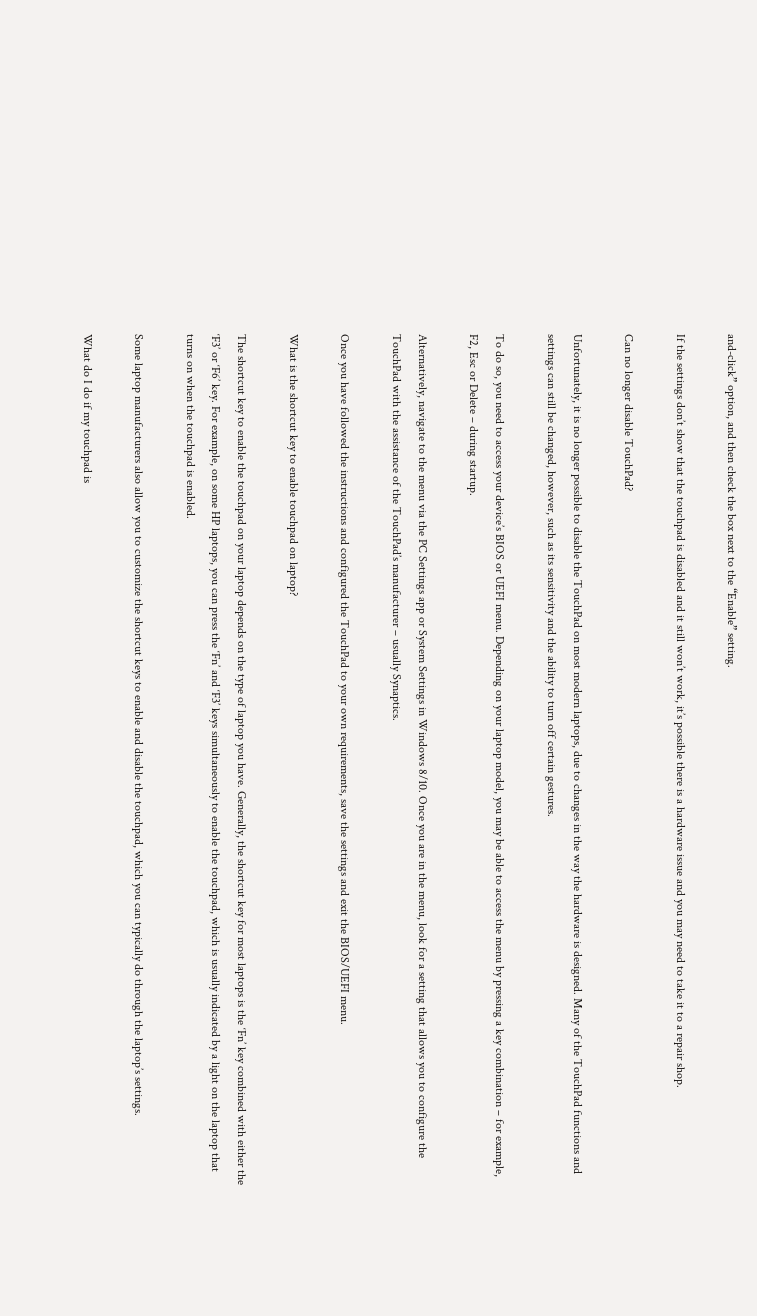and-click” option, and then check the box next to the “Enable” setting.

If the settings don’t show that the touchpad is disabled and it still won’t work, it’s possible there is a hardware issue and you may need to take it to a repair shop.

Can no longer disable TouchPad?

Unfortunately, it is no longer possible to disable the TouchPad on most modern laptops, due to changes in the way the hardware is designed. Many of the TouchPad functions and settings can still be changed, however, such as its sensitivity and the ability to turn off certain gestures.

To do so, you need to access your device’s BIOS or UEFI menu. Depending on your laptop model, you may be able to access the menu by pressing a key combination – for example, F2, Esc or Delete – during startup.

Alternatively, navigate to the menu via the PC Settings app or System Settings in Windows 8/10. Once you are in the menu, look for a setting that allows you to configure the TouchPad with the assistance of the TouchPad’s manufacturer – usually Synaptics.

Once you have followed the instructions and configured the TouchPad to your own requirements, save the settings and exit the BIOS/UEFI menu.

What is the shortcut key to enable touchpad on laptop?

The shortcut key to enable the touchpad on your laptop depends on the type of laptop you have. Generally, the shortcut key for most laptops is the ‘Fn’ key combined with either the ‘F3’ or ‘F6’ key. For example, on some HP laptops, you can press the ‘Fn’ and ‘F3’ keys simultaneously to enable the touchpad, which is usually indicated by a light on the laptop that turns on when the touchpad is enabled.

Some laptop manufacturers also allow you to customize the shortcut keys to enable and disable the touchpad, which you can typically do through the laptop’s settings.

What do I do if my touchpad is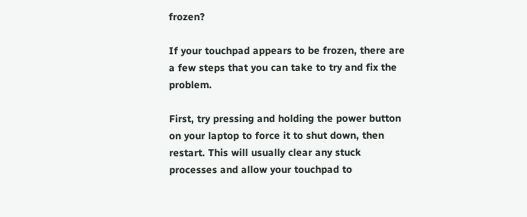frozen?

If your touchpad appears to be frozen, there are a few steps that you can take to try and fix the problem.

First, try pressing and holding the power button on your laptop to force it to shut down, then restart. This will usually clear any stuck processes and allow your touchpad to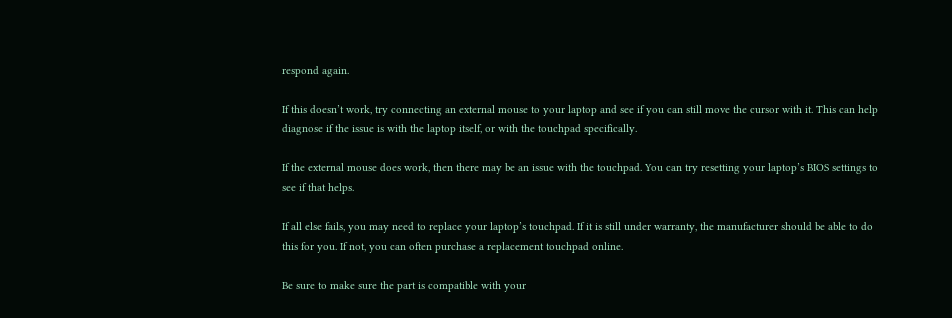respond again.

If this doesn’t work, try connecting an external mouse to your laptop and see if you can still move the cursor with it. This can help diagnose if the issue is with the laptop itself, or with the touchpad specifically.

If the external mouse does work, then there may be an issue with the touchpad. You can try resetting your laptop’s BIOS settings to see if that helps.

If all else fails, you may need to replace your laptop’s touchpad. If it is still under warranty, the manufacturer should be able to do this for you. If not, you can often purchase a replacement touchpad online.

Be sure to make sure the part is compatible with your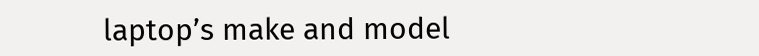laptop’s make and model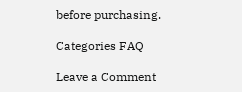before purchasing.

Categories FAQ

Leave a Comment